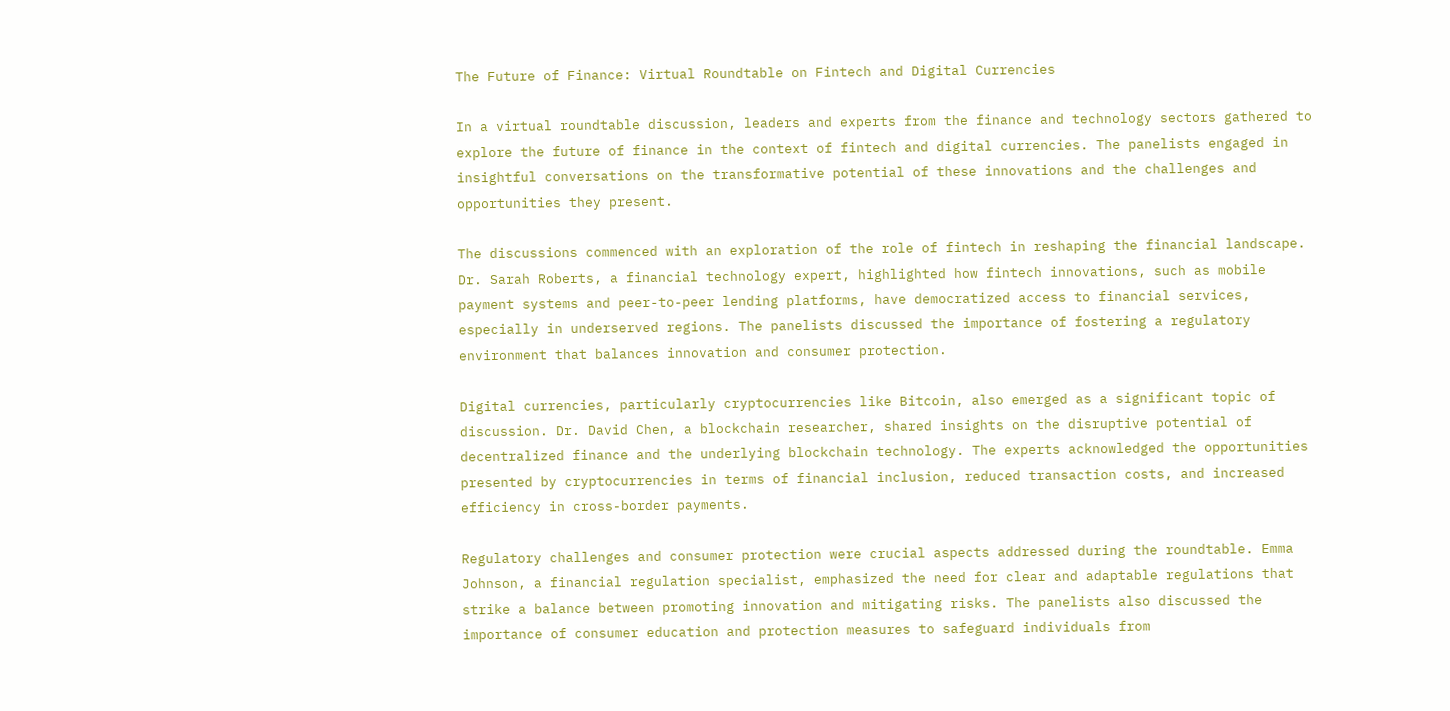The Future of Finance: Virtual Roundtable on Fintech and Digital Currencies

In a virtual roundtable discussion, leaders and experts from the finance and technology sectors gathered to explore the future of finance in the context of fintech and digital currencies. The panelists engaged in insightful conversations on the transformative potential of these innovations and the challenges and opportunities they present.

The discussions commenced with an exploration of the role of fintech in reshaping the financial landscape. Dr. Sarah Roberts, a financial technology expert, highlighted how fintech innovations, such as mobile payment systems and peer-to-peer lending platforms, have democratized access to financial services, especially in underserved regions. The panelists discussed the importance of fostering a regulatory environment that balances innovation and consumer protection.

Digital currencies, particularly cryptocurrencies like Bitcoin, also emerged as a significant topic of discussion. Dr. David Chen, a blockchain researcher, shared insights on the disruptive potential of decentralized finance and the underlying blockchain technology. The experts acknowledged the opportunities presented by cryptocurrencies in terms of financial inclusion, reduced transaction costs, and increased efficiency in cross-border payments.

Regulatory challenges and consumer protection were crucial aspects addressed during the roundtable. Emma Johnson, a financial regulation specialist, emphasized the need for clear and adaptable regulations that strike a balance between promoting innovation and mitigating risks. The panelists also discussed the importance of consumer education and protection measures to safeguard individuals from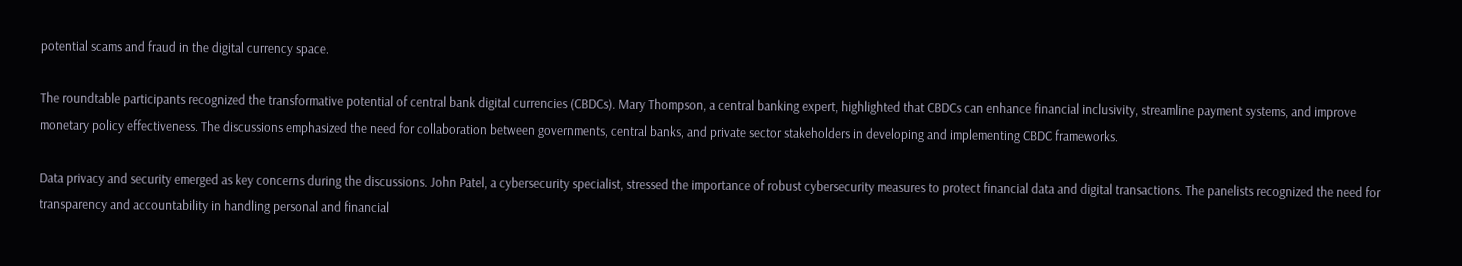potential scams and fraud in the digital currency space.

The roundtable participants recognized the transformative potential of central bank digital currencies (CBDCs). Mary Thompson, a central banking expert, highlighted that CBDCs can enhance financial inclusivity, streamline payment systems, and improve monetary policy effectiveness. The discussions emphasized the need for collaboration between governments, central banks, and private sector stakeholders in developing and implementing CBDC frameworks.

Data privacy and security emerged as key concerns during the discussions. John Patel, a cybersecurity specialist, stressed the importance of robust cybersecurity measures to protect financial data and digital transactions. The panelists recognized the need for transparency and accountability in handling personal and financial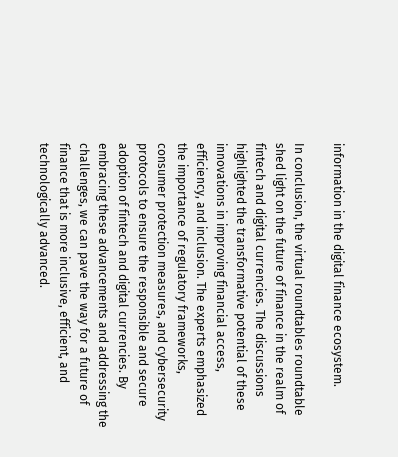information in the digital finance ecosystem.

In conclusion, the virtual roundtables roundtable shed light on the future of finance in the realm of fintech and digital currencies. The discussions highlighted the transformative potential of these innovations in improving financial access, efficiency, and inclusion. The experts emphasized the importance of regulatory frameworks, consumer protection measures, and cybersecurity protocols to ensure the responsible and secure adoption of fintech and digital currencies. By embracing these advancements and addressing the challenges, we can pave the way for a future of finance that is more inclusive, efficient, and technologically advanced.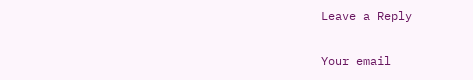Leave a Reply

Your email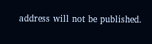address will not be published.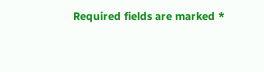Required fields are marked *